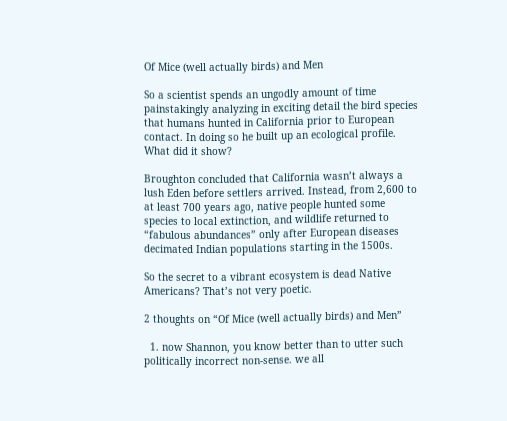Of Mice (well actually birds) and Men

So a scientist spends an ungodly amount of time painstakingly analyzing in exciting detail the bird species that humans hunted in California prior to European contact. In doing so he built up an ecological profile. What did it show?

Broughton concluded that California wasn’t always a lush Eden before settlers arrived. Instead, from 2,600 to at least 700 years ago, native people hunted some species to local extinction, and wildlife returned to “fabulous abundances” only after European diseases decimated Indian populations starting in the 1500s.

So the secret to a vibrant ecosystem is dead Native Americans? That’s not very poetic.

2 thoughts on “Of Mice (well actually birds) and Men”

  1. now Shannon, you know better than to utter such politically incorrect non-sense. we all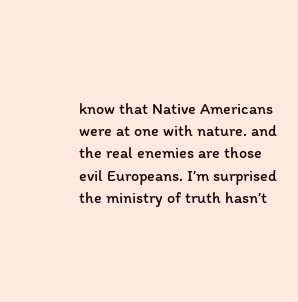know that Native Americans were at one with nature. and the real enemies are those evil Europeans. I’m surprised the ministry of truth hasn’t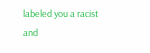labeled you a racist and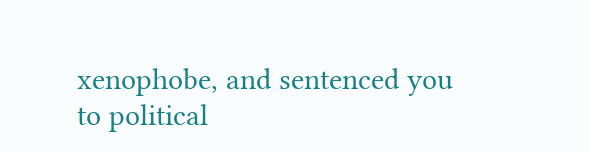xenophobe, and sentenced you to political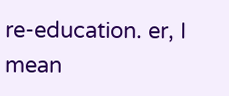re-education. er, I mean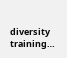diversity training…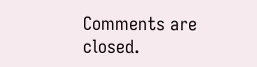Comments are closed.